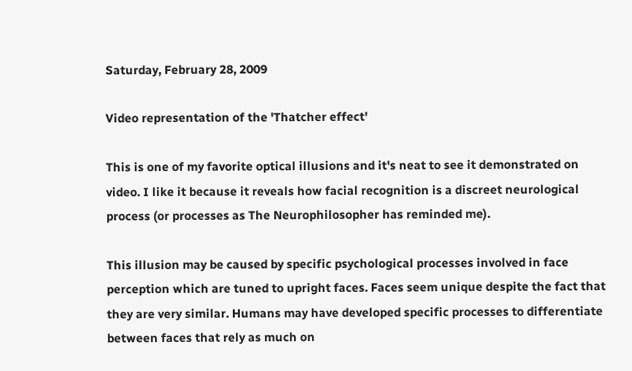Saturday, February 28, 2009

Video representation of the 'Thatcher effect'

This is one of my favorite optical illusions and it's neat to see it demonstrated on video. I like it because it reveals how facial recognition is a discreet neurological process (or processes as The Neurophilosopher has reminded me).

This illusion may be caused by specific psychological processes involved in face perception which are tuned to upright faces. Faces seem unique despite the fact that they are very similar. Humans may have developed specific processes to differentiate between faces that rely as much on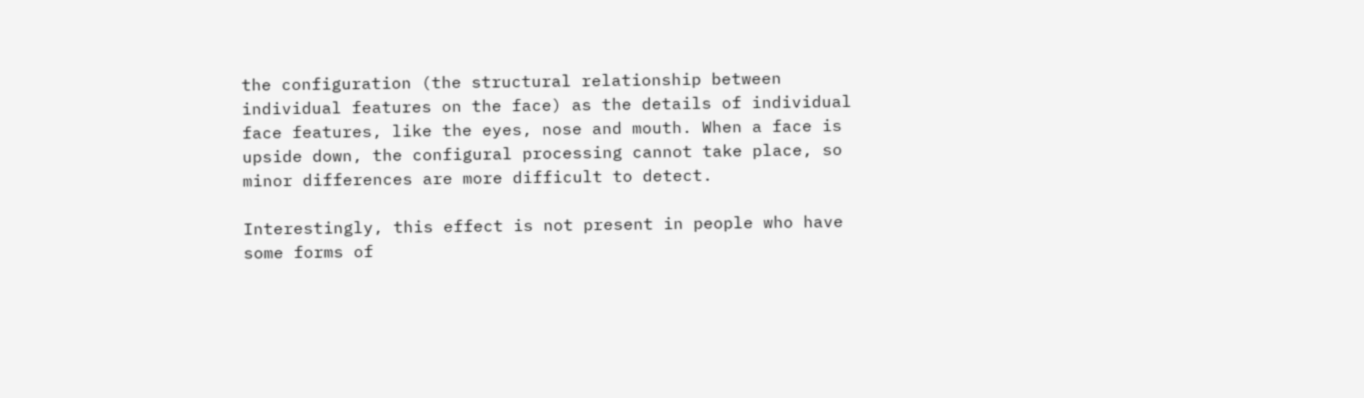the configuration (the structural relationship between individual features on the face) as the details of individual face features, like the eyes, nose and mouth. When a face is upside down, the configural processing cannot take place, so minor differences are more difficult to detect.

Interestingly, this effect is not present in people who have some forms of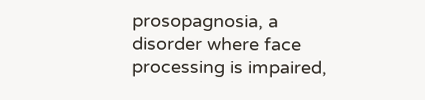prosopagnosia, a disorder where face processing is impaired,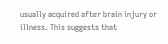usually acquired after brain injury or illness. This suggests that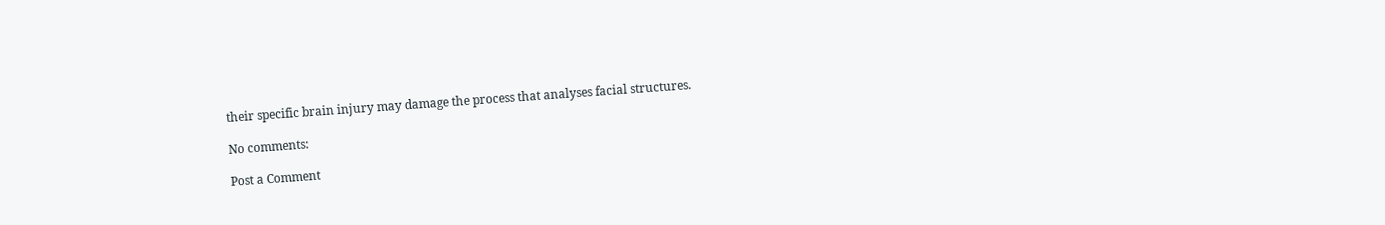their specific brain injury may damage the process that analyses facial structures.

No comments:

Post a Comment